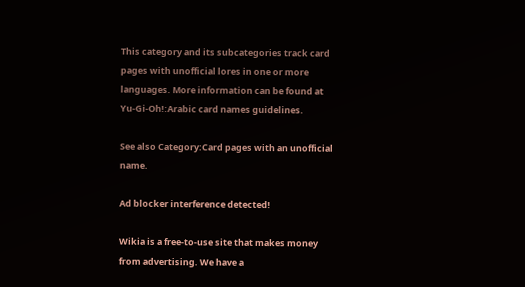This category and its subcategories track card pages with unofficial lores in one or more languages. More information can be found at Yu-Gi-Oh!:Arabic card names guidelines.

See also Category:Card pages with an unofficial name.

Ad blocker interference detected!

Wikia is a free-to-use site that makes money from advertising. We have a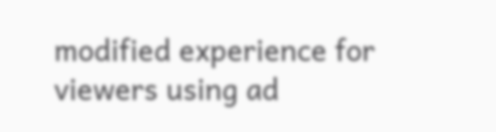modified experience for viewers using ad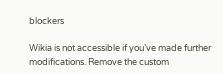blockers

Wikia is not accessible if you’ve made further modifications. Remove the custom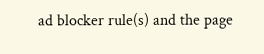ad blocker rule(s) and the page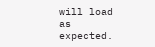will load as expected.